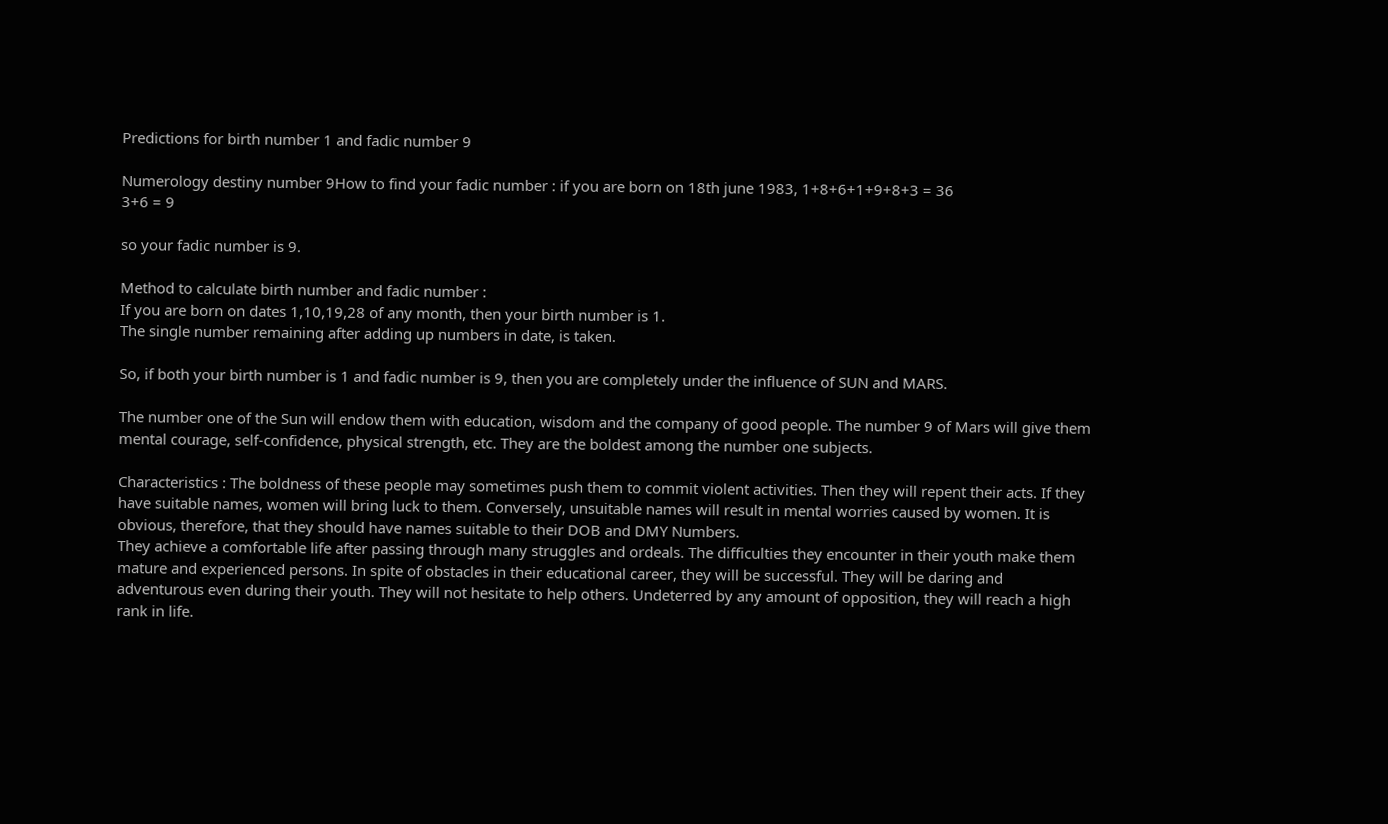Predictions for birth number 1 and fadic number 9

Numerology destiny number 9How to find your fadic number : if you are born on 18th june 1983, 1+8+6+1+9+8+3 = 36
3+6 = 9

so your fadic number is 9.

Method to calculate birth number and fadic number :
If you are born on dates 1,10,19,28 of any month, then your birth number is 1.
The single number remaining after adding up numbers in date, is taken.

So, if both your birth number is 1 and fadic number is 9, then you are completely under the influence of SUN and MARS.

The number one of the Sun will endow them with education, wisdom and the company of good people. The number 9 of Mars will give them mental courage, self-confidence, physical strength, etc. They are the boldest among the number one subjects.

Characteristics : The boldness of these people may sometimes push them to commit violent activities. Then they will repent their acts. If they have suitable names, women will bring luck to them. Conversely, unsuitable names will result in mental worries caused by women. It is obvious, therefore, that they should have names suitable to their DOB and DMY Numbers.
They achieve a comfortable life after passing through many struggles and ordeals. The difficulties they encounter in their youth make them mature and experienced persons. In spite of obstacles in their educational career, they will be successful. They will be daring and adventurous even during their youth. They will not hesitate to help others. Undeterred by any amount of opposition, they will reach a high rank in life.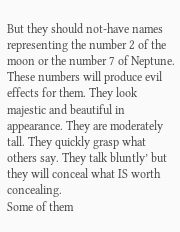But they should not-have names representing the number 2 of the moon or the number 7 of Neptune. These numbers will produce evil effects for them. They look majestic and beautiful in appearance. They are moderately tall. They quickly grasp what others say. They talk bluntly’ but they will conceal what IS worth concealing.
Some of them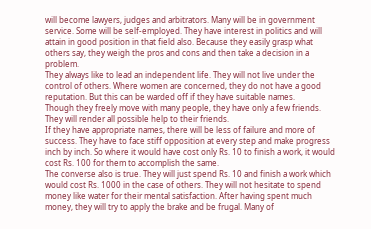will become lawyers, judges and arbitrators. Many will be in government service. Some will be self-employed. They have interest in politics and will attain in good position in that field also. Because they easily grasp what others say, they weigh the pros and cons and then take a decision in a problem.
They always like to lead an independent life. They will not live under the control of others. Where women are concerned, they do not have a good reputation. But this can be warded off if they have suitable names.
Though they freely move with many people, they have only a few friends. They will render all possible help to their friends.
If they have appropriate names, there will be less of failure and more of success. They have to face stiff opposition at every step and make progress inch by inch. So where it would have cost only Rs. 10 to finish a work, it would cost Rs. 100 for them to accomplish the same.
The converse also is true. They will just spend Rs. 10 and finish a work which would cost Rs. 1000 in the case of others. They will not hesitate to spend money like water for their mental satisfaction. After having spent much money, they will try to apply the brake and be frugal. Many of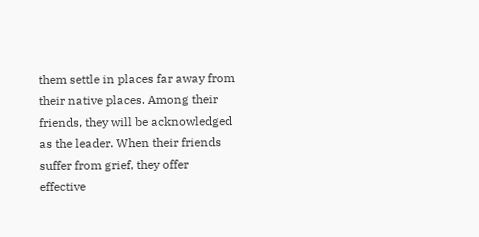them settle in places far away from their native places. Among their friends, they will be acknowledged as the leader. When their friends suffer from grief, they offer effective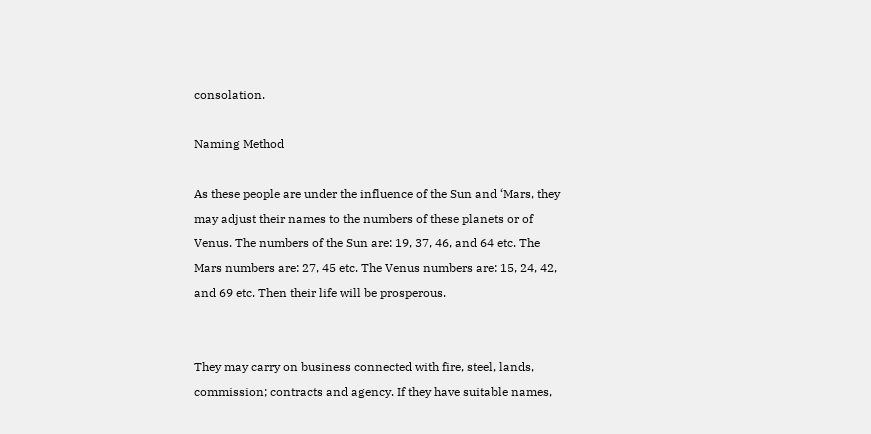consolation.

Naming Method

As these people are under the influence of the Sun and ‘Mars, they may adjust their names to the numbers of these planets or of Venus. The numbers of the Sun are: 19, 37, 46, and 64 etc. The Mars numbers are: 27, 45 etc. The Venus numbers are: 15, 24, 42, and 69 etc. Then their life will be prosperous.


They may carry on business connected with fire, steel, lands, commission; contracts and agency. If they have suitable names,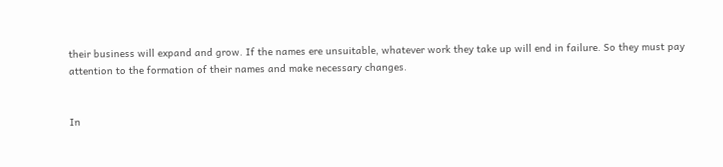their business will expand and grow. If the names ere unsuitable, whatever work they take up will end in failure. So they must pay attention to the formation of their names and make necessary changes.


In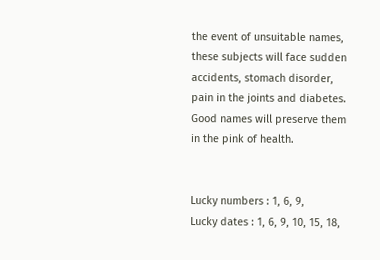the event of unsuitable names, these subjects will face sudden accidents, stomach disorder, pain in the joints and diabetes. Good names will preserve them in the pink of health.


Lucky numbers : 1, 6, 9,
Lucky dates : 1, 6, 9, 10, 15, 18,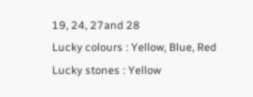19, 24, 27and 28
Lucky colours : Yellow, Blue, Red
Lucky stones : Yellow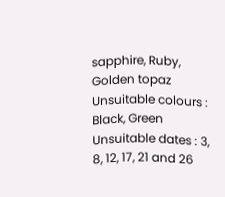sapphire, Ruby, Golden topaz
Unsuitable colours : Black, Green
Unsuitable dates : 3, 8, 12, 17, 21 and 26